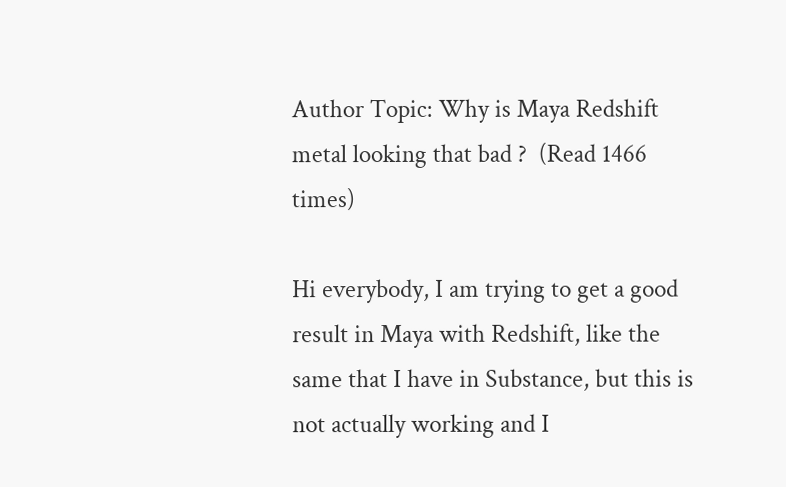Author Topic: Why is Maya Redshift metal looking that bad ?  (Read 1466 times)

Hi everybody, I am trying to get a good result in Maya with Redshift, like the same that I have in Substance, but this is not actually working and I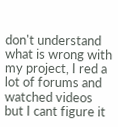don't understand what is wrong with my project, I red a lot of forums and watched videos but I cant figure it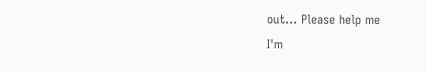out... Please help me
I'm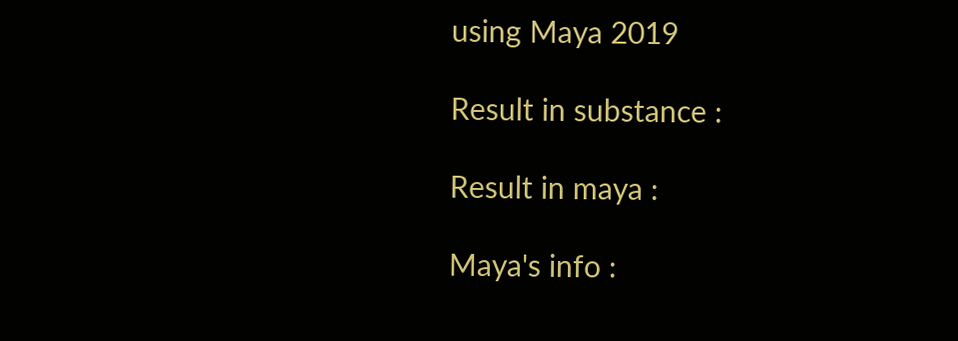using Maya 2019

Result in substance :

Result in maya :

Maya's info :